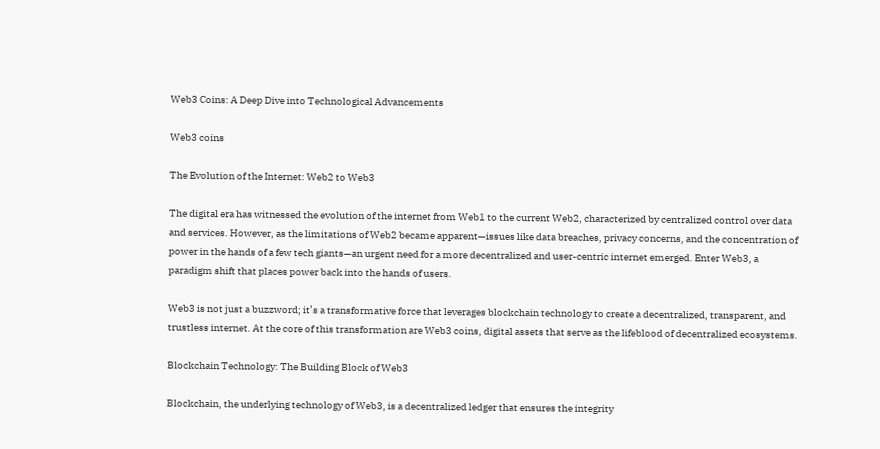Web3 Coins: A Deep Dive into Technological Advancements

Web3 coins

The Evolution of the Internet: Web2 to Web3

The digital era has witnessed the evolution of the internet from Web1 to the current Web2, characterized by centralized control over data and services. However, as the limitations of Web2 became apparent—issues like data breaches, privacy concerns, and the concentration of power in the hands of a few tech giants—an urgent need for a more decentralized and user-centric internet emerged. Enter Web3, a paradigm shift that places power back into the hands of users.

Web3 is not just a buzzword; it’s a transformative force that leverages blockchain technology to create a decentralized, transparent, and trustless internet. At the core of this transformation are Web3 coins, digital assets that serve as the lifeblood of decentralized ecosystems.

Blockchain Technology: The Building Block of Web3

Blockchain, the underlying technology of Web3, is a decentralized ledger that ensures the integrity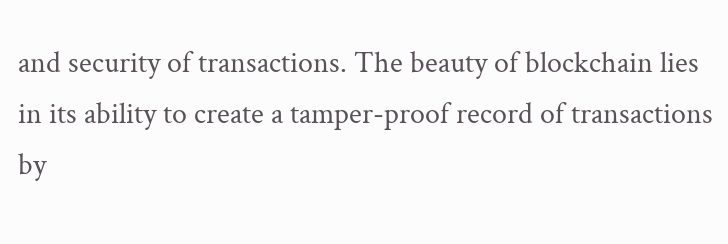and security of transactions. The beauty of blockchain lies in its ability to create a tamper-proof record of transactions by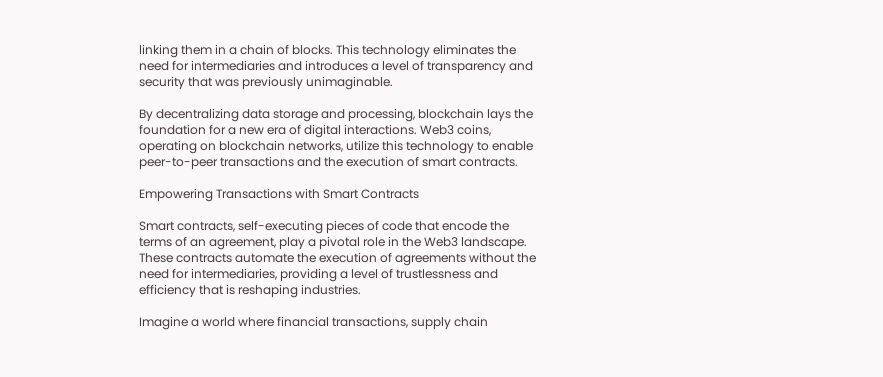linking them in a chain of blocks. This technology eliminates the need for intermediaries and introduces a level of transparency and security that was previously unimaginable.

By decentralizing data storage and processing, blockchain lays the foundation for a new era of digital interactions. Web3 coins, operating on blockchain networks, utilize this technology to enable peer-to-peer transactions and the execution of smart contracts.

Empowering Transactions with Smart Contracts

Smart contracts, self-executing pieces of code that encode the terms of an agreement, play a pivotal role in the Web3 landscape. These contracts automate the execution of agreements without the need for intermediaries, providing a level of trustlessness and efficiency that is reshaping industries.

Imagine a world where financial transactions, supply chain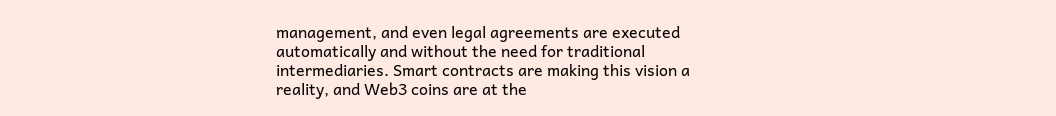management, and even legal agreements are executed automatically and without the need for traditional intermediaries. Smart contracts are making this vision a reality, and Web3 coins are at the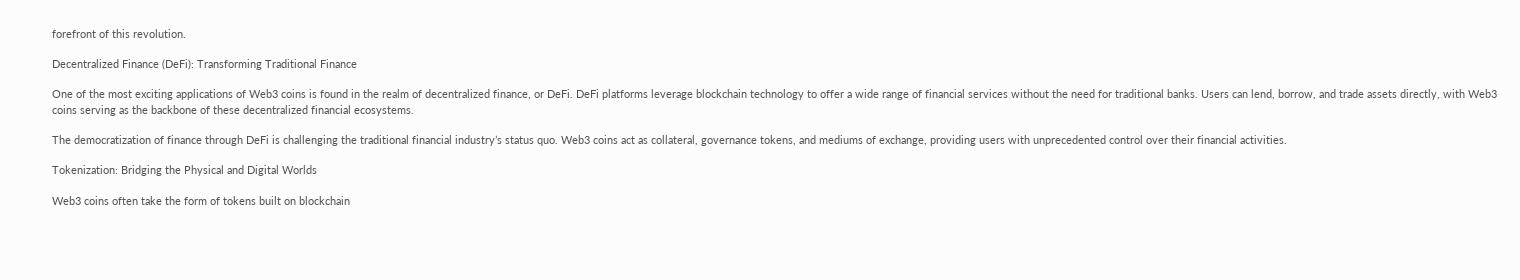forefront of this revolution.

Decentralized Finance (DeFi): Transforming Traditional Finance

One of the most exciting applications of Web3 coins is found in the realm of decentralized finance, or DeFi. DeFi platforms leverage blockchain technology to offer a wide range of financial services without the need for traditional banks. Users can lend, borrow, and trade assets directly, with Web3 coins serving as the backbone of these decentralized financial ecosystems.

The democratization of finance through DeFi is challenging the traditional financial industry’s status quo. Web3 coins act as collateral, governance tokens, and mediums of exchange, providing users with unprecedented control over their financial activities.

Tokenization: Bridging the Physical and Digital Worlds

Web3 coins often take the form of tokens built on blockchain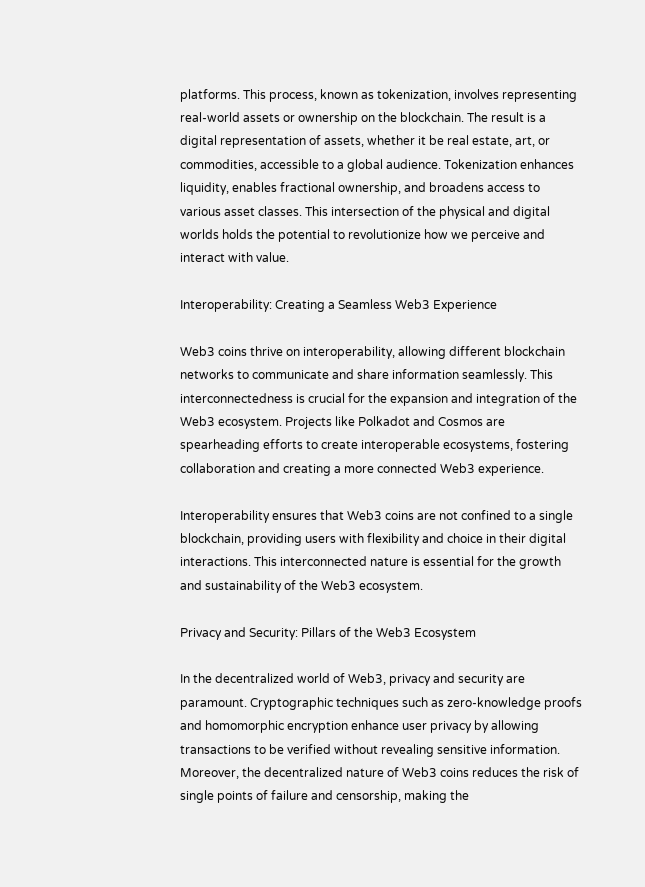platforms. This process, known as tokenization, involves representing real-world assets or ownership on the blockchain. The result is a digital representation of assets, whether it be real estate, art, or commodities, accessible to a global audience. Tokenization enhances liquidity, enables fractional ownership, and broadens access to various asset classes. This intersection of the physical and digital worlds holds the potential to revolutionize how we perceive and interact with value.

Interoperability: Creating a Seamless Web3 Experience

Web3 coins thrive on interoperability, allowing different blockchain networks to communicate and share information seamlessly. This interconnectedness is crucial for the expansion and integration of the Web3 ecosystem. Projects like Polkadot and Cosmos are spearheading efforts to create interoperable ecosystems, fostering collaboration and creating a more connected Web3 experience.

Interoperability ensures that Web3 coins are not confined to a single blockchain, providing users with flexibility and choice in their digital interactions. This interconnected nature is essential for the growth and sustainability of the Web3 ecosystem.

Privacy and Security: Pillars of the Web3 Ecosystem

In the decentralized world of Web3, privacy and security are paramount. Cryptographic techniques such as zero-knowledge proofs and homomorphic encryption enhance user privacy by allowing transactions to be verified without revealing sensitive information. Moreover, the decentralized nature of Web3 coins reduces the risk of single points of failure and censorship, making the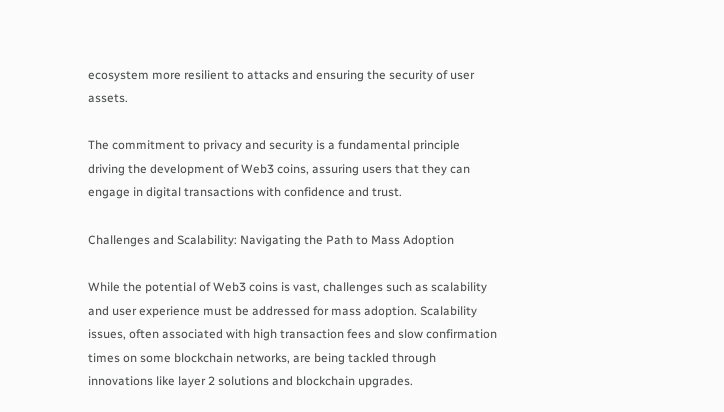ecosystem more resilient to attacks and ensuring the security of user assets.

The commitment to privacy and security is a fundamental principle driving the development of Web3 coins, assuring users that they can engage in digital transactions with confidence and trust.

Challenges and Scalability: Navigating the Path to Mass Adoption

While the potential of Web3 coins is vast, challenges such as scalability and user experience must be addressed for mass adoption. Scalability issues, often associated with high transaction fees and slow confirmation times on some blockchain networks, are being tackled through innovations like layer 2 solutions and blockchain upgrades.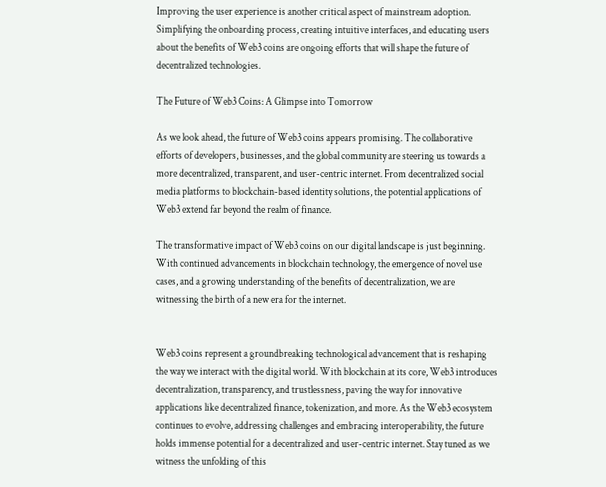Improving the user experience is another critical aspect of mainstream adoption. Simplifying the onboarding process, creating intuitive interfaces, and educating users about the benefits of Web3 coins are ongoing efforts that will shape the future of decentralized technologies.

The Future of Web3 Coins: A Glimpse into Tomorrow

As we look ahead, the future of Web3 coins appears promising. The collaborative efforts of developers, businesses, and the global community are steering us towards a more decentralized, transparent, and user-centric internet. From decentralized social media platforms to blockchain-based identity solutions, the potential applications of Web3 extend far beyond the realm of finance.

The transformative impact of Web3 coins on our digital landscape is just beginning. With continued advancements in blockchain technology, the emergence of novel use cases, and a growing understanding of the benefits of decentralization, we are witnessing the birth of a new era for the internet.


Web3 coins represent a groundbreaking technological advancement that is reshaping the way we interact with the digital world. With blockchain at its core, Web3 introduces decentralization, transparency, and trustlessness, paving the way for innovative applications like decentralized finance, tokenization, and more. As the Web3 ecosystem continues to evolve, addressing challenges and embracing interoperability, the future holds immense potential for a decentralized and user-centric internet. Stay tuned as we witness the unfolding of this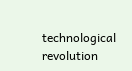technological revolution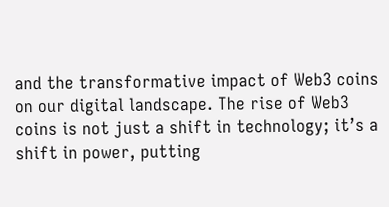and the transformative impact of Web3 coins on our digital landscape. The rise of Web3 coins is not just a shift in technology; it’s a shift in power, putting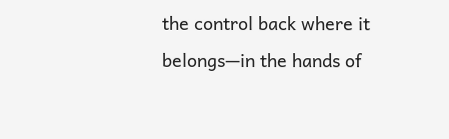the control back where it belongs—in the hands of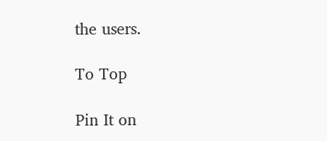the users.

To Top

Pin It on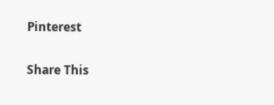Pinterest

Share This